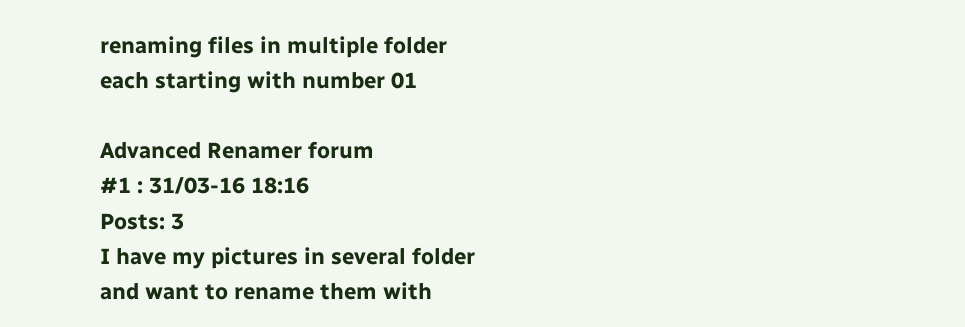renaming files in multiple folder each starting with number 01

Advanced Renamer forum
#1 : 31/03-16 18:16
Posts: 3
I have my pictures in several folder and want to rename them with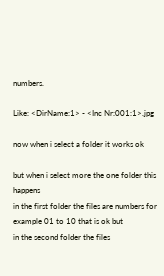numbers.

Like: <DirName:1> - <Inc Nr:001:1>.jpg

now when i select a folder it works ok

but when i select more the one folder this happens
in the first folder the files are numbers for example 01 to 10 that is ok but
in the second folder the files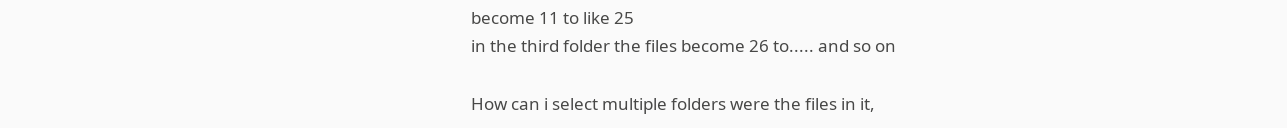become 11 to like 25
in the third folder the files become 26 to..... and so on

How can i select multiple folders were the files in it,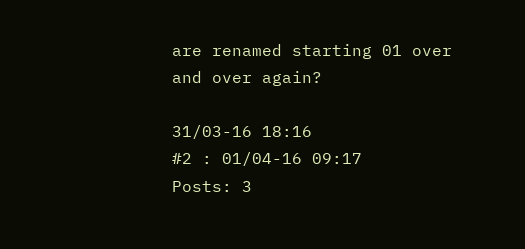are renamed starting 01 over and over again?

31/03-16 18:16
#2 : 01/04-16 09:17
Posts: 3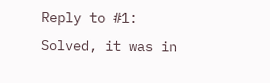Reply to #1:
Solved, it was in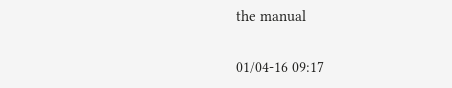the manual

01/04-16 09:17